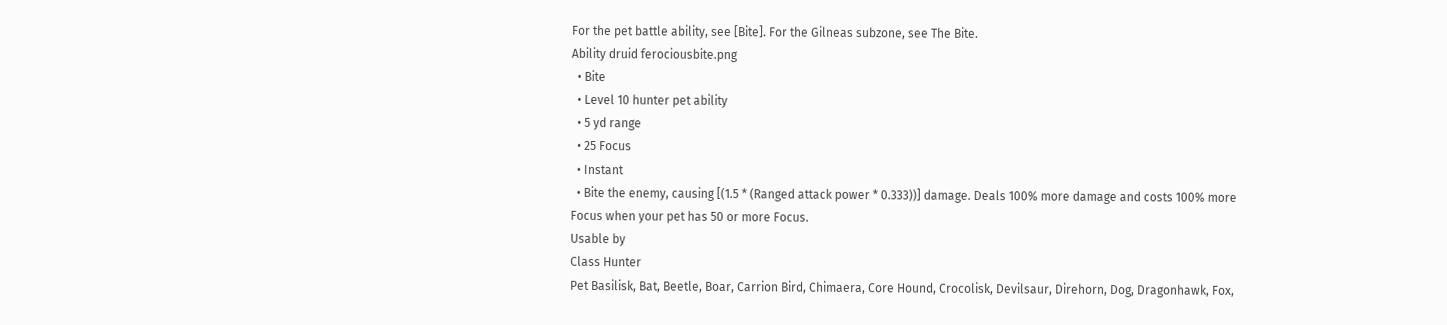For the pet battle ability, see [Bite]. For the Gilneas subzone, see The Bite.
Ability druid ferociousbite.png
  • Bite
  • Level 10 hunter pet ability
  • 5 yd range
  • 25 Focus
  • Instant
  • Bite the enemy, causing [(1.5 * (Ranged attack power * 0.333))] damage. Deals 100% more damage and costs 100% more Focus when your pet has 50 or more Focus.
Usable by
Class Hunter
Pet Basilisk, Bat, Beetle, Boar, Carrion Bird, Chimaera, Core Hound, Crocolisk, Devilsaur, Direhorn, Dog, Dragonhawk, Fox,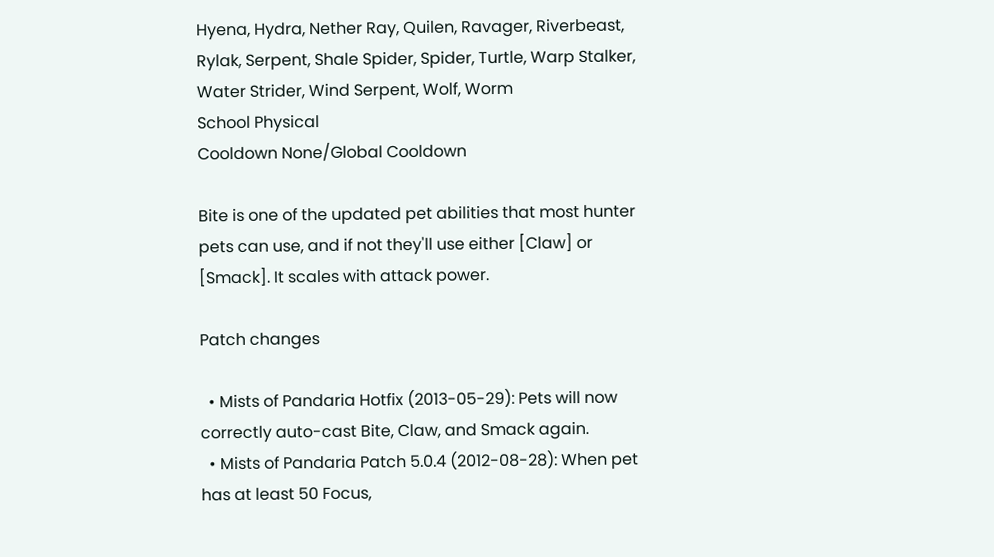Hyena, Hydra, Nether Ray, Quilen, Ravager, Riverbeast, Rylak, Serpent, Shale Spider, Spider, Turtle, Warp Stalker, Water Strider, Wind Serpent, Wolf, Worm
School Physical
Cooldown None/Global Cooldown

Bite is one of the updated pet abilities that most hunter pets can use, and if not they'll use either [Claw] or [Smack]. It scales with attack power.

Patch changes

  • Mists of Pandaria Hotfix (2013-05-29): Pets will now correctly auto-cast Bite, Claw, and Smack again.
  • Mists of Pandaria Patch 5.0.4 (2012-08-28): When pet has at least 50 Focus,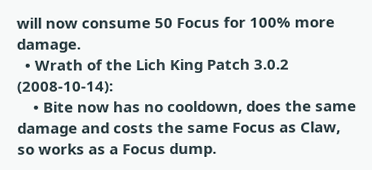will now consume 50 Focus for 100% more damage.
  • Wrath of the Lich King Patch 3.0.2 (2008-10-14):
    • Bite now has no cooldown, does the same damage and costs the same Focus as Claw, so works as a Focus dump.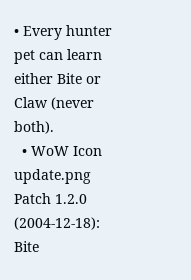• Every hunter pet can learn either Bite or Claw (never both).
  • WoW Icon update.png Patch 1.2.0 (2004-12-18): Bite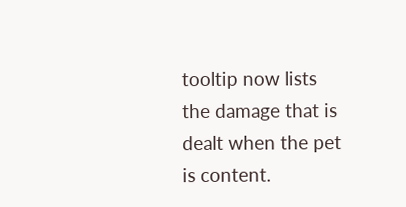tooltip now lists the damage that is dealt when the pet is content.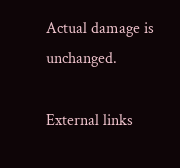Actual damage is unchanged.

External links